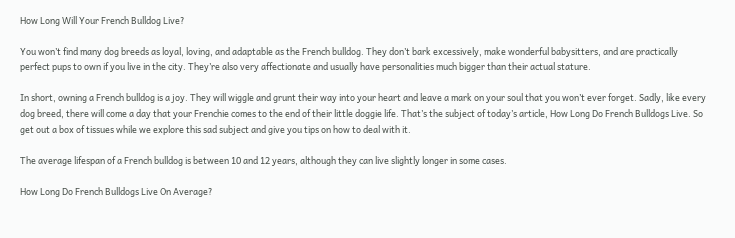How Long Will Your French Bulldog Live?

You won’t find many dog breeds as loyal, loving, and adaptable as the French bulldog. They don’t bark excessively, make wonderful babysitters, and are practically perfect pups to own if you live in the city. They’re also very affectionate and usually have personalities much bigger than their actual stature.

In short, owning a French bulldog is a joy. They will wiggle and grunt their way into your heart and leave a mark on your soul that you won’t ever forget. Sadly, like every dog breed, there will come a day that your Frenchie comes to the end of their little doggie life. That’s the subject of today’s article, How Long Do French Bulldogs Live. So get out a box of tissues while we explore this sad subject and give you tips on how to deal with it.

The average lifespan of a French bulldog is between 10 and 12 years, although they can live slightly longer in some cases.

How Long Do French Bulldogs Live On Average?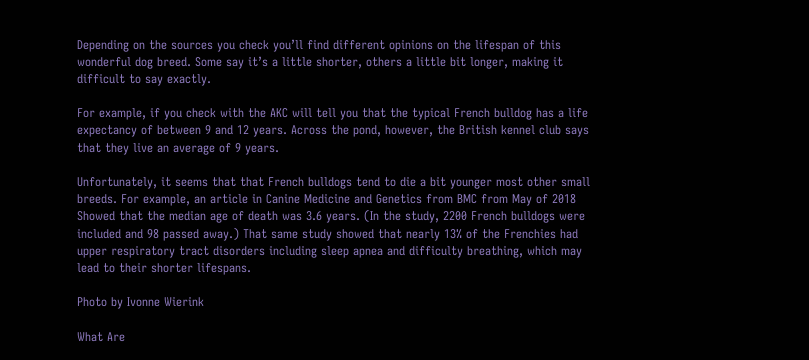Depending on the sources you check you’ll find different opinions on the lifespan of this wonderful dog breed. Some say it’s a little shorter, others a little bit longer, making it difficult to say exactly.

For example, if you check with the AKC will tell you that the typical French bulldog has a life expectancy of between 9 and 12 years. Across the pond, however, the British kennel club says that they live an average of 9 years.

Unfortunately, it seems that that French bulldogs tend to die a bit younger most other small breeds. For example, an article in Canine Medicine and Genetics from BMC from May of 2018 Showed that the median age of death was 3.6 years. (In the study, 2200 French bulldogs were included and 98 passed away.) That same study showed that nearly 13% of the Frenchies had upper respiratory tract disorders including sleep apnea and difficulty breathing, which may lead to their shorter lifespans.

Photo by Ivonne Wierink

What Are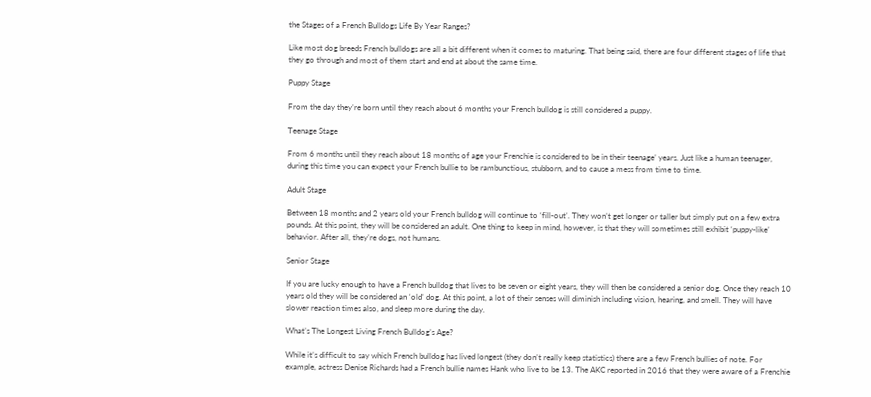the Stages of a French Bulldogs Life By Year Ranges?

Like most dog breeds French bulldogs are all a bit different when it comes to maturing. That being said, there are four different stages of life that they go through and most of them start and end at about the same time.

Puppy Stage

From the day they’re born until they reach about 6 months your French bulldog is still considered a puppy.

Teenage Stage

From 6 months until they reach about 18 months of age your Frenchie is considered to be in their teenage’ years. Just like a human teenager, during this time you can expect your French bullie to be rambunctious, stubborn, and to cause a mess from time to time.

Adult Stage

Between 18 months and 2 years old your French bulldog will continue to ‘fill-out’. They won’t get longer or taller but simply put on a few extra pounds. At this point, they will be considered an adult. One thing to keep in mind, however, is that they will sometimes still exhibit ‘puppy-like’ behavior. After all, they’re dogs, not humans.

Senior Stage

If you are lucky enough to have a French bulldog that lives to be seven or eight years, they will then be considered a senior dog. Once they reach 10 years old they will be considered an ‘old’ dog. At this point, a lot of their senses will diminish including vision, hearing, and smell. They will have slower reaction times also, and sleep more during the day.

What’s The Longest Living French Bulldog’s Age?

While it’s difficult to say which French bulldog has lived longest (they don’t really keep statistics) there are a few French bullies of note. For example, actress Denise Richards had a French bullie names Hank who live to be 13. The AKC reported in 2016 that they were aware of a Frenchie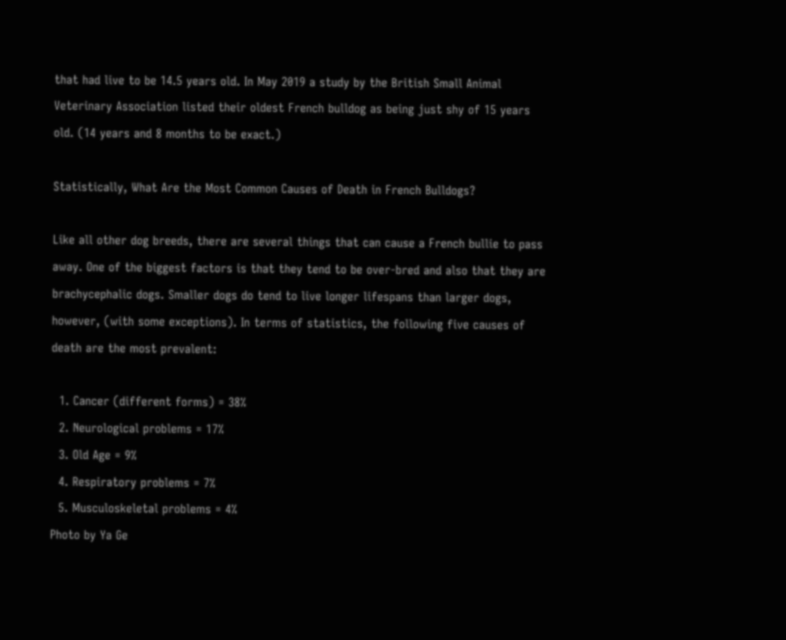that had live to be 14.5 years old. In May 2019 a study by the British Small Animal Veterinary Association listed their oldest French bulldog as being just shy of 15 years old. (14 years and 8 months to be exact.)

Statistically, What Are the Most Common Causes of Death in French Bulldogs?

Like all other dog breeds, there are several things that can cause a French bullie to pass away. One of the biggest factors is that they tend to be over-bred and also that they are brachycephalic dogs. Smaller dogs do tend to live longer lifespans than larger dogs, however, (with some exceptions). In terms of statistics, the following five causes of death are the most prevalent:

  1. Cancer (different forms) = 38%
  2. Neurological problems = 17%
  3. Old Age = 9%
  4. Respiratory problems = 7%
  5. Musculoskeletal problems = 4%
Photo by Ya Ge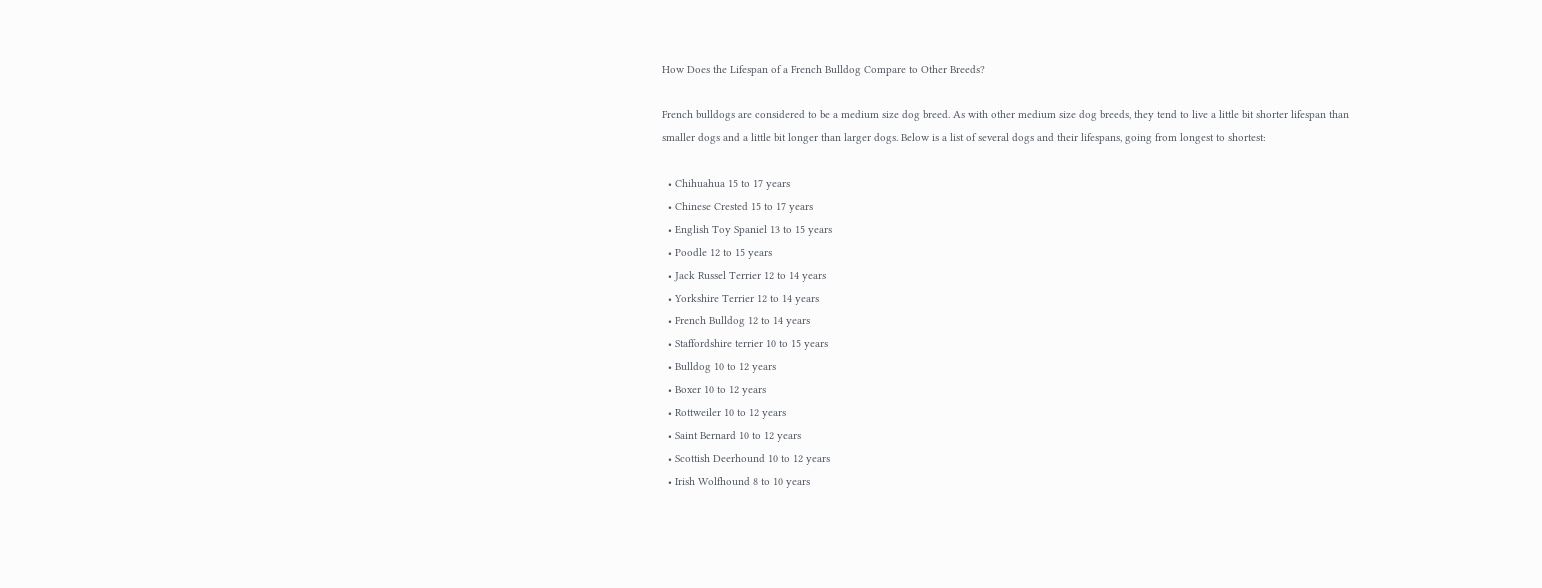How Does the Lifespan of a French Bulldog Compare to Other Breeds?

French bulldogs are considered to be a medium size dog breed. As with other medium size dog breeds, they tend to live a little bit shorter lifespan than smaller dogs and a little bit longer than larger dogs. Below is a list of several dogs and their lifespans, going from longest to shortest:

  • Chihuahua 15 to 17 years
  • Chinese Crested 15 to 17 years
  • English Toy Spaniel 13 to 15 years
  • Poodle 12 to 15 years
  • Jack Russel Terrier 12 to 14 years
  • Yorkshire Terrier 12 to 14 years
  • French Bulldog 12 to 14 years
  • Staffordshire terrier 10 to 15 years
  • Bulldog 10 to 12 years
  • Boxer 10 to 12 years
  • Rottweiler 10 to 12 years
  • Saint Bernard 10 to 12 years
  • Scottish Deerhound 10 to 12 years
  • Irish Wolfhound 8 to 10 years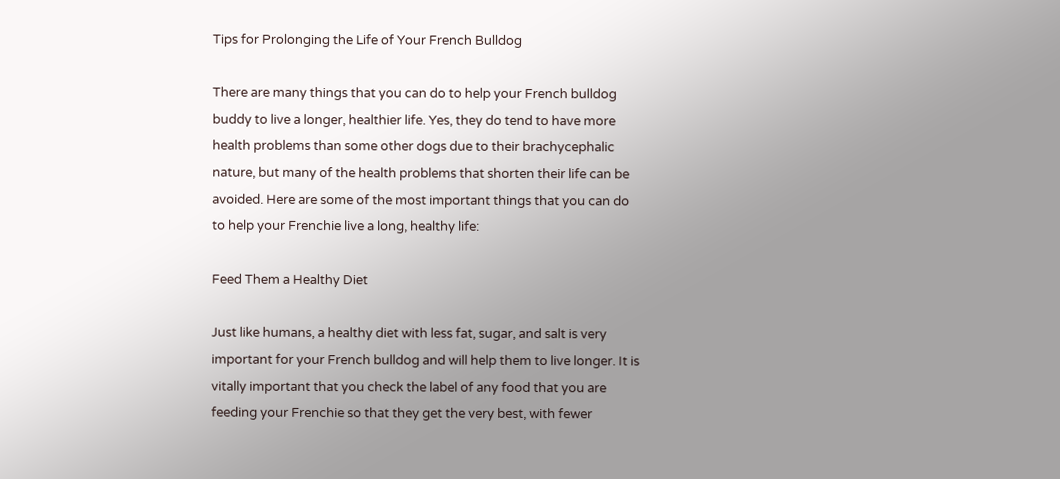Tips for Prolonging the Life of Your French Bulldog

There are many things that you can do to help your French bulldog buddy to live a longer, healthier life. Yes, they do tend to have more health problems than some other dogs due to their brachycephalic nature, but many of the health problems that shorten their life can be avoided. Here are some of the most important things that you can do to help your Frenchie live a long, healthy life:

Feed Them a Healthy Diet

Just like humans, a healthy diet with less fat, sugar, and salt is very important for your French bulldog and will help them to live longer. It is vitally important that you check the label of any food that you are feeding your Frenchie so that they get the very best, with fewer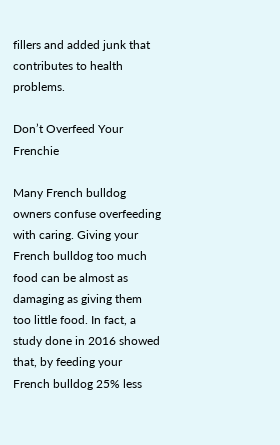fillers and added junk that contributes to health problems.

Don’t Overfeed Your Frenchie

Many French bulldog owners confuse overfeeding with caring. Giving your French bulldog too much food can be almost as damaging as giving them too little food. In fact, a study done in 2016 showed that, by feeding your French bulldog 25% less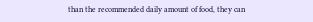than the recommended daily amount of food, they can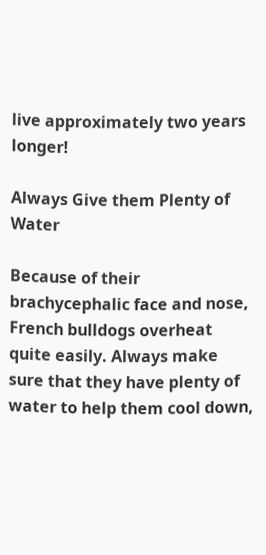live approximately two years longer!

Always Give them Plenty of Water

Because of their brachycephalic face and nose, French bulldogs overheat quite easily. Always make sure that they have plenty of water to help them cool down,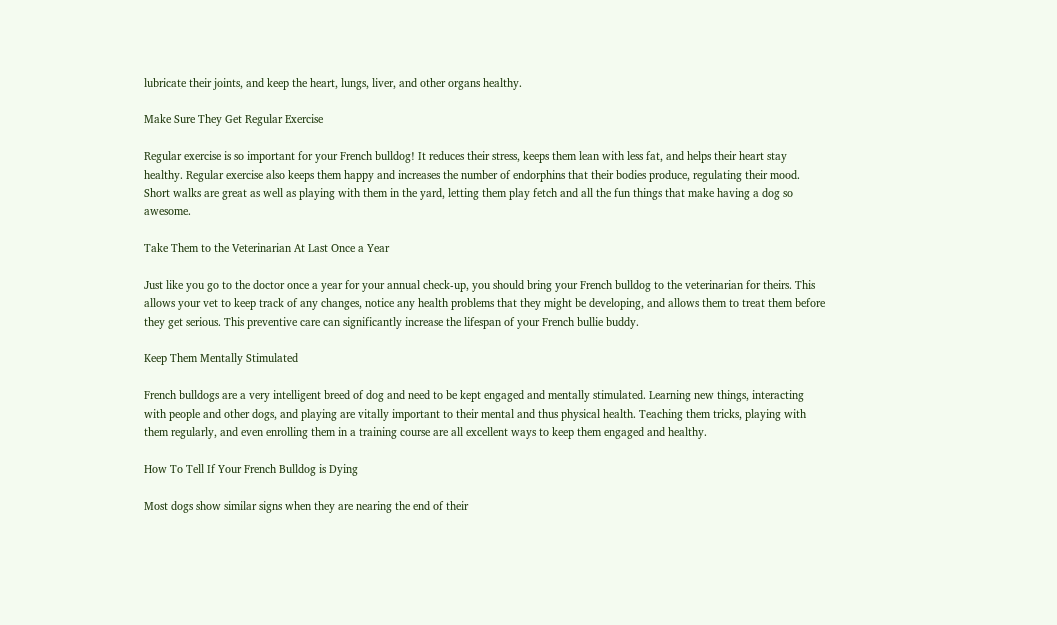lubricate their joints, and keep the heart, lungs, liver, and other organs healthy.

Make Sure They Get Regular Exercise

Regular exercise is so important for your French bulldog! It reduces their stress, keeps them lean with less fat, and helps their heart stay healthy. Regular exercise also keeps them happy and increases the number of endorphins that their bodies produce, regulating their mood. Short walks are great as well as playing with them in the yard, letting them play fetch and all the fun things that make having a dog so awesome.

Take Them to the Veterinarian At Last Once a Year

Just like you go to the doctor once a year for your annual check-up, you should bring your French bulldog to the veterinarian for theirs. This allows your vet to keep track of any changes, notice any health problems that they might be developing, and allows them to treat them before they get serious. This preventive care can significantly increase the lifespan of your French bullie buddy.

Keep Them Mentally Stimulated

French bulldogs are a very intelligent breed of dog and need to be kept engaged and mentally stimulated. Learning new things, interacting with people and other dogs, and playing are vitally important to their mental and thus physical health. Teaching them tricks, playing with them regularly, and even enrolling them in a training course are all excellent ways to keep them engaged and healthy.

How To Tell If Your French Bulldog is Dying

Most dogs show similar signs when they are nearing the end of their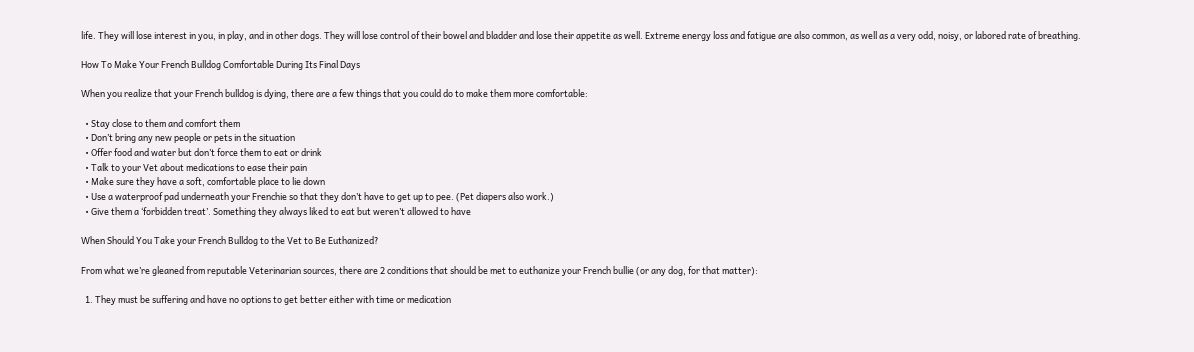life. They will lose interest in you, in play, and in other dogs. They will lose control of their bowel and bladder and lose their appetite as well. Extreme energy loss and fatigue are also common, as well as a very odd, noisy, or labored rate of breathing.

How To Make Your French Bulldog Comfortable During Its Final Days

When you realize that your French bulldog is dying, there are a few things that you could do to make them more comfortable:

  • Stay close to them and comfort them
  • Don’t bring any new people or pets in the situation
  • Offer food and water but don’t force them to eat or drink
  • Talk to your Vet about medications to ease their pain
  • Make sure they have a soft, comfortable place to lie down
  • Use a waterproof pad underneath your Frenchie so that they don’t have to get up to pee. (Pet diapers also work.)
  • Give them a ‘forbidden treat’. Something they always liked to eat but weren’t allowed to have

When Should You Take your French Bulldog to the Vet to Be Euthanized?

From what we’re gleaned from reputable Veterinarian sources, there are 2 conditions that should be met to euthanize your French bullie (or any dog, for that matter):

  1. They must be suffering and have no options to get better either with time or medication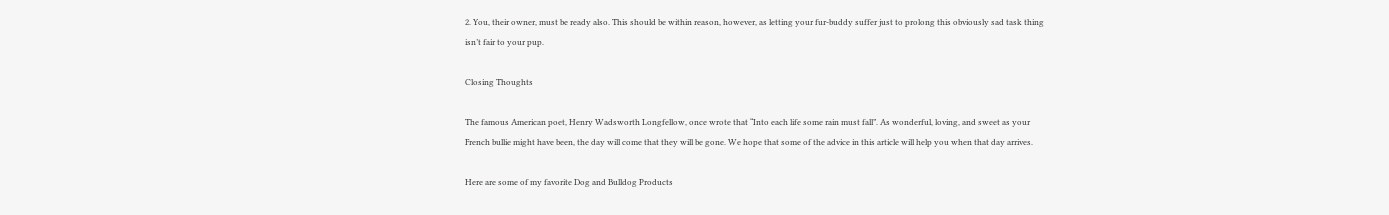2. You, their owner, must be ready also. This should be within reason, however, as letting your fur-buddy suffer just to prolong this obviously sad task thing isn’t fair to your pup.

Closing Thoughts

The famous American poet, Henry Wadsworth Longfellow, once wrote that “Into each life some rain must fall”. As wonderful, loving, and sweet as your French bullie might have been, the day will come that they will be gone. We hope that some of the advice in this article will help you when that day arrives.

Here are some of my favorite Dog and Bulldog Products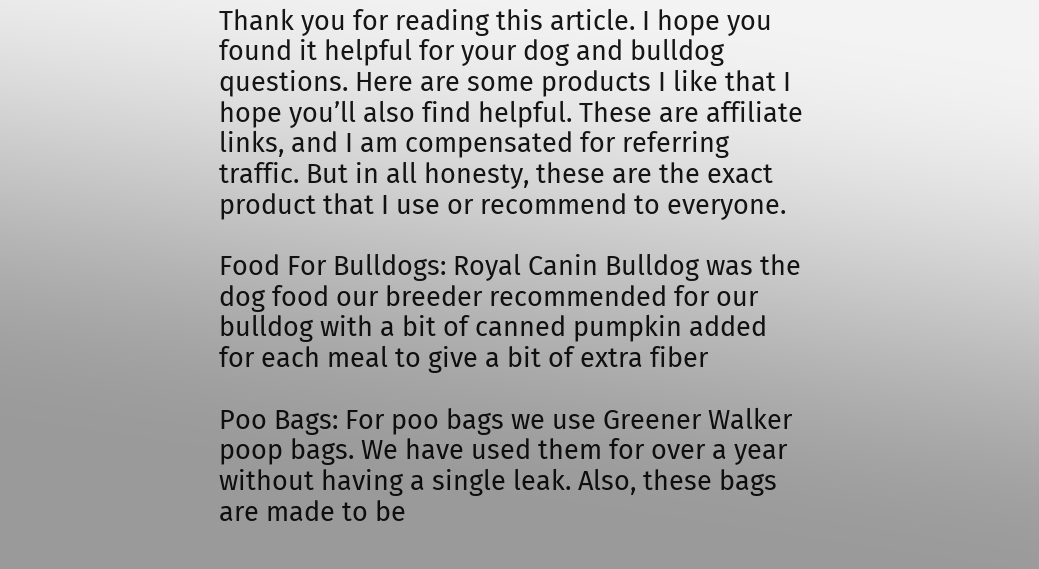Thank you for reading this article. I hope you found it helpful for your dog and bulldog questions. Here are some products I like that I hope you’ll also find helpful. These are affiliate links, and I am compensated for referring traffic. But in all honesty, these are the exact product that I use or recommend to everyone.

Food For Bulldogs: Royal Canin Bulldog was the dog food our breeder recommended for our bulldog with a bit of canned pumpkin added for each meal to give a bit of extra fiber

Poo Bags: For poo bags we use Greener Walker poop bags. We have used them for over a year without having a single leak. Also, these bags are made to be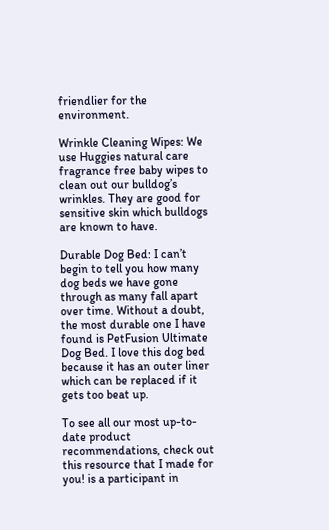friendlier for the environment.

Wrinkle Cleaning Wipes: We use Huggies natural care fragrance free baby wipes to clean out our bulldog’s wrinkles. They are good for sensitive skin which bulldogs are known to have.

Durable Dog Bed: I can’t begin to tell you how many dog beds we have gone through as many fall apart over time. Without a doubt, the most durable one I have found is PetFusion Ultimate Dog Bed. I love this dog bed because it has an outer liner which can be replaced if it gets too beat up.

To see all our most up-to-date product recommendations, check out this resource that I made for you! is a participant in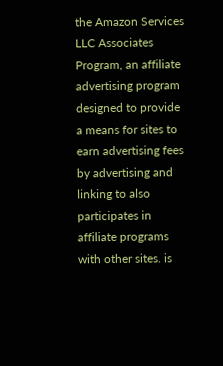the Amazon Services LLC Associates Program, an affiliate advertising program designed to provide a means for sites to earn advertising fees by advertising and linking to also participates in affiliate programs with other sites. is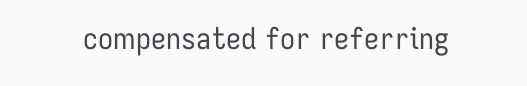compensated for referring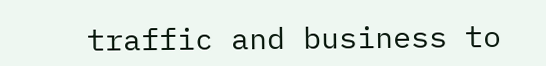traffic and business to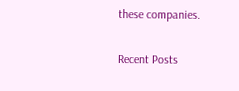these companies.


Recent Posts